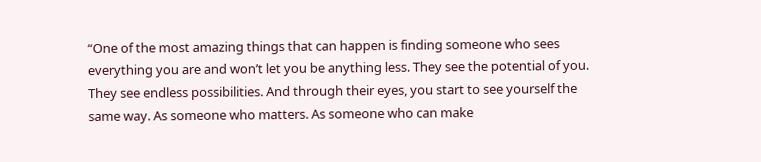“One of the most amazing things that can happen is finding someone who sees everything you are and won’t let you be anything less. They see the potential of you. They see endless possibilities. And through their eyes, you start to see yourself the same way. As someone who matters. As someone who can make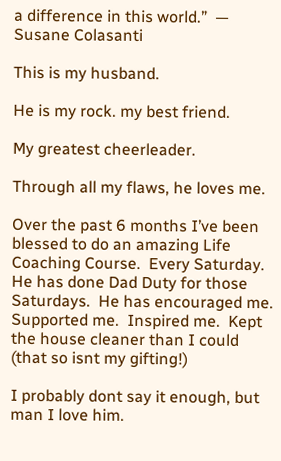a difference in this world.”  — Susane Colasanti

This is my husband.

He is my rock. my best friend.

My greatest cheerleader.

Through all my flaws, he loves me.

Over the past 6 months I’ve been blessed to do an amazing Life Coaching Course.  Every Saturday.  He has done Dad Duty for those Saturdays.  He has encouraged me.  Supported me.  Inspired me.  Kept the house cleaner than I could (that so isnt my gifting!)

I probably dont say it enough, but man I love him.